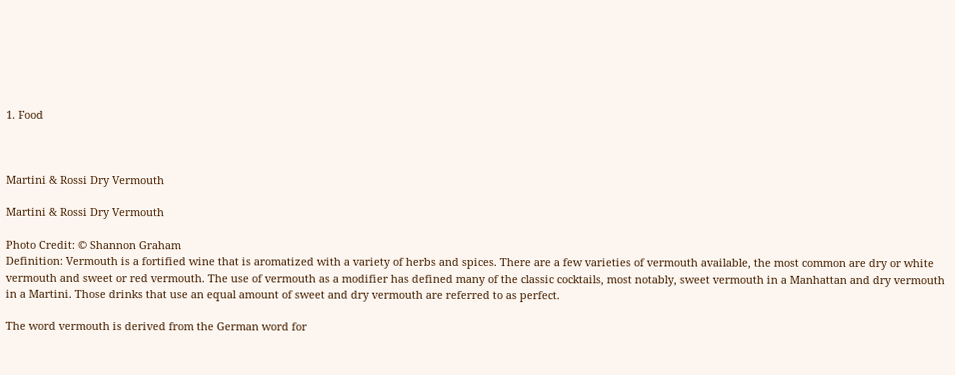1. Food



Martini & Rossi Dry Vermouth

Martini & Rossi Dry Vermouth

Photo Credit: © Shannon Graham
Definition: Vermouth is a fortified wine that is aromatized with a variety of herbs and spices. There are a few varieties of vermouth available, the most common are dry or white vermouth and sweet or red vermouth. The use of vermouth as a modifier has defined many of the classic cocktails, most notably, sweet vermouth in a Manhattan and dry vermouth in a Martini. Those drinks that use an equal amount of sweet and dry vermouth are referred to as perfect.

The word vermouth is derived from the German word for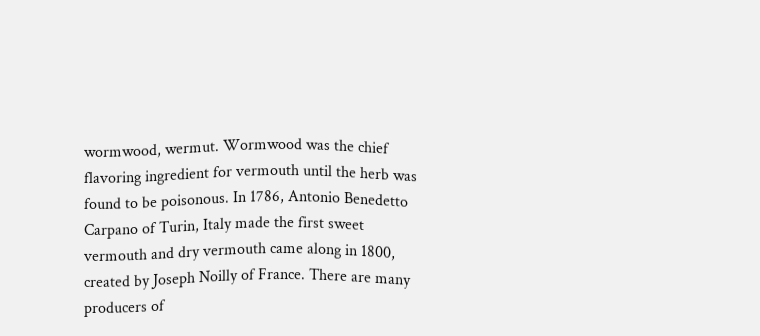wormwood, wermut. Wormwood was the chief flavoring ingredient for vermouth until the herb was found to be poisonous. In 1786, Antonio Benedetto Carpano of Turin, Italy made the first sweet vermouth and dry vermouth came along in 1800, created by Joseph Noilly of France. There are many producers of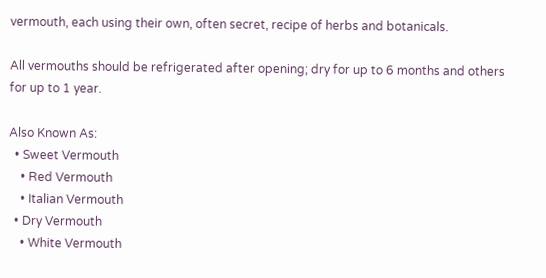vermouth, each using their own, often secret, recipe of herbs and botanicals.

All vermouths should be refrigerated after opening; dry for up to 6 months and others for up to 1 year.

Also Known As:
  • Sweet Vermouth
    • Red Vermouth
    • Italian Vermouth
  • Dry Vermouth
    • White Vermouth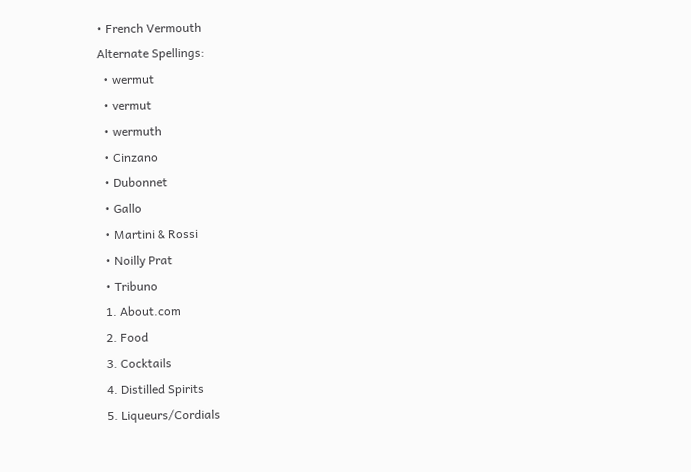• French Vermouth
Alternate Spellings:
  • wermut
  • vermut
  • wermuth
  • Cinzano
  • Dubonnet
  • Gallo
  • Martini & Rossi
  • Noilly Prat
  • Tribuno
  1. About.com
  2. Food
  3. Cocktails
  4. Distilled Spirits
  5. Liqueurs/Cordials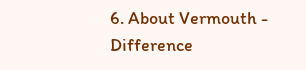6. About Vermouth - Difference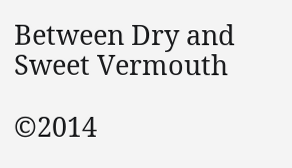Between Dry and Sweet Vermouth

©2014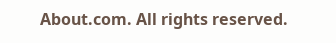About.com. All rights reserved.